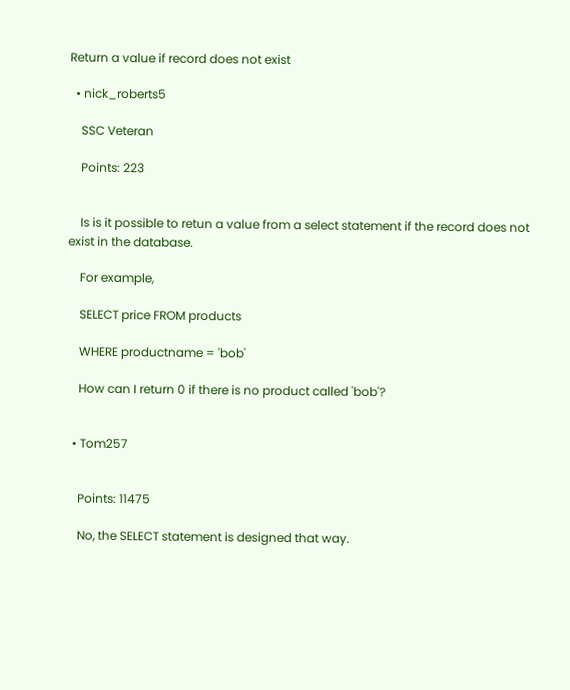Return a value if record does not exist

  • nick_roberts5

    SSC Veteran

    Points: 223


    Is is it possible to retun a value from a select statement if the record does not exist in the database.

    For example,

    SELECT price FROM products

    WHERE productname = 'bob'

    How can I return 0 if there is no product called 'bob'?


  • Tom257


    Points: 11475

    No, the SELECT statement is designed that way.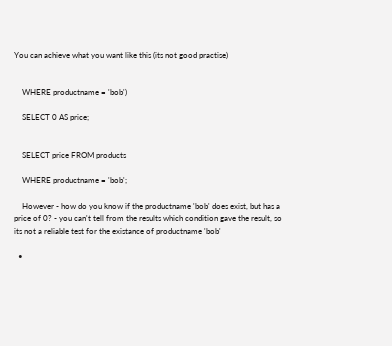You can achieve what you want like this (its not good practise)


    WHERE productname = 'bob')

    SELECT 0 AS price;


    SELECT price FROM products

    WHERE productname = 'bob';

    However - how do you know if the productname 'bob' does exist, but has a price of 0? - you can't tell from the results which condition gave the result, so its not a reliable test for the existance of productname 'bob'

  •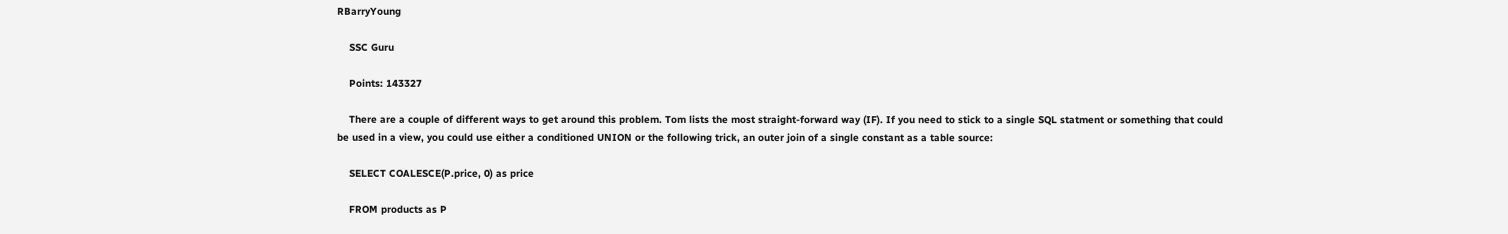RBarryYoung

    SSC Guru

    Points: 143327

    There are a couple of different ways to get around this problem. Tom lists the most straight-forward way (IF). If you need to stick to a single SQL statment or something that could be used in a view, you could use either a conditioned UNION or the following trick, an outer join of a single constant as a table source:

    SELECT COALESCE(P.price, 0) as price

    FROM products as P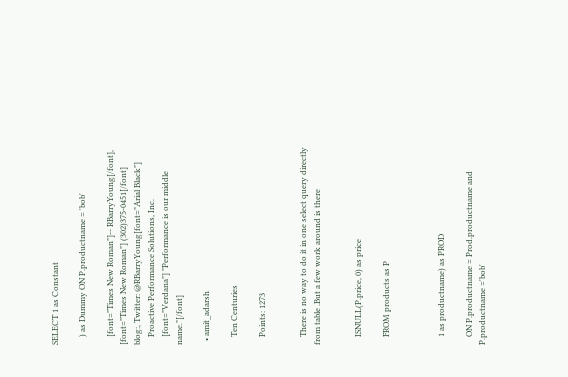SELECT 1 as Constant

    ) as Dummy ON P.productname = 'bob'

    [font="Times New Roman"]-- RBarryYoung[/font], [font="Times New Roman"] (302)375-0451[/font] blog:, Twitter: @RBarryYoung[font="Arial Black"]
    Proactive Performance Solutions, Inc.
    [font="Verdana"] "Performance is our middle name."[/font]

  • amit_adarsh

    Ten Centuries

    Points: 1273


    There is no way to do it in one select query directly from table .But a few work around is there


    ISNULL(P.price, 0) as price

    FROM products as P



    1 as productname) as PROD

    ON P.productname = Prod.productname and P.productname ='bob'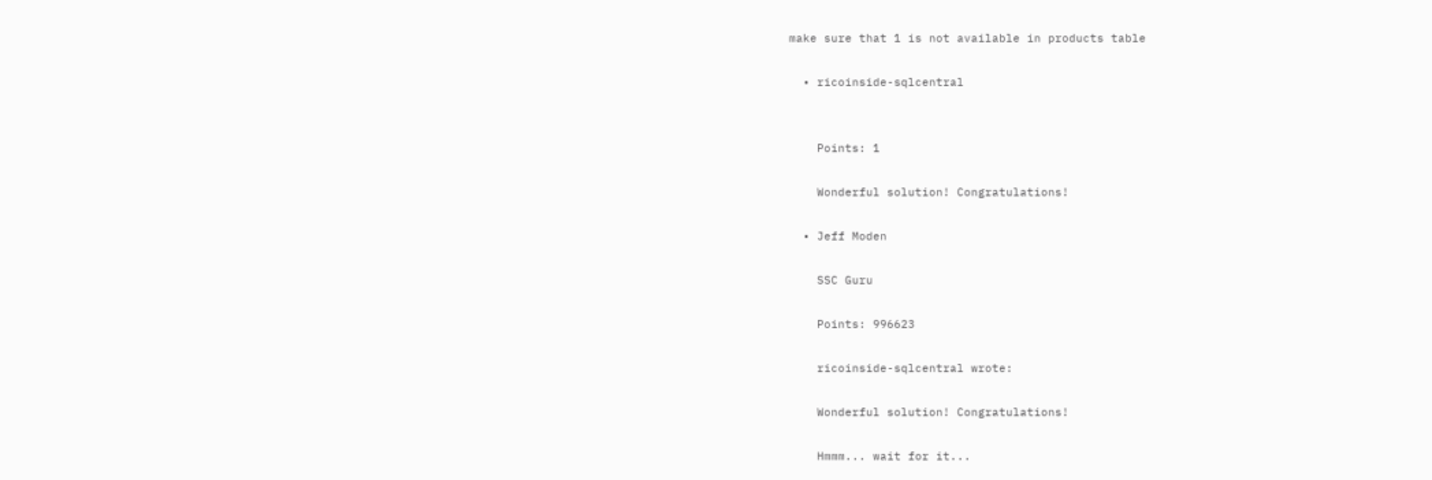make sure that 1 is not available in products table

  • ricoinside-sqlcentral


    Points: 1

    Wonderful solution! Congratulations!

  • Jeff Moden

    SSC Guru

    Points: 996623

    ricoinside-sqlcentral wrote:

    Wonderful solution! Congratulations!

    Hmmm... wait for it...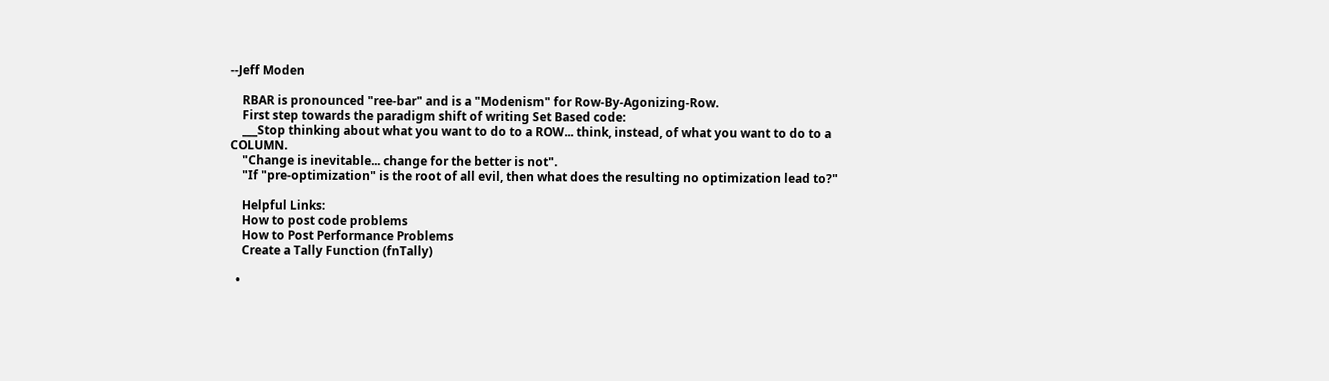--Jeff Moden

    RBAR is pronounced "ree-bar" and is a "Modenism" for Row-By-Agonizing-Row.
    First step towards the paradigm shift of writing Set Based code:
    ___Stop thinking about what you want to do to a ROW... think, instead, of what you want to do to a COLUMN.
    "Change is inevitable... change for the better is not".
    "If "pre-optimization" is the root of all evil, then what does the resulting no optimization lead to?"

    Helpful Links:
    How to post code problems
    How to Post Performance Problems
    Create a Tally Function (fnTally)

  •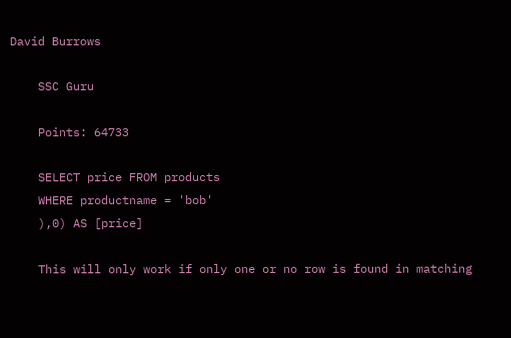David Burrows

    SSC Guru

    Points: 64733

    SELECT price FROM products
    WHERE productname = 'bob'
    ),0) AS [price]

    This will only work if only one or no row is found in matching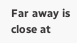Far away is close at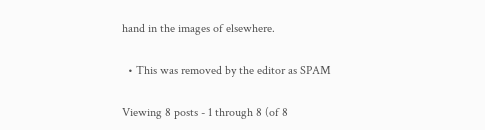hand in the images of elsewhere.

  • This was removed by the editor as SPAM

Viewing 8 posts - 1 through 8 (of 8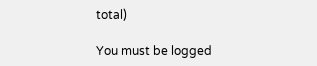total)

You must be logged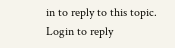in to reply to this topic. Login to reply